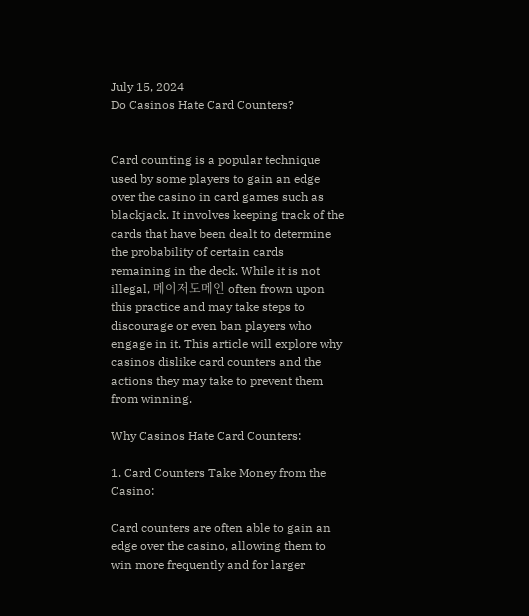July 15, 2024
Do Casinos Hate Card Counters?


Card counting is a popular technique used by some players to gain an edge over the casino in card games such as blackjack. It involves keeping track of the cards that have been dealt to determine the probability of certain cards remaining in the deck. While it is not illegal, 메이저도메인 often frown upon this practice and may take steps to discourage or even ban players who engage in it. This article will explore why casinos dislike card counters and the actions they may take to prevent them from winning.

Why Casinos Hate Card Counters:

1. Card Counters Take Money from the Casino:

Card counters are often able to gain an edge over the casino, allowing them to win more frequently and for larger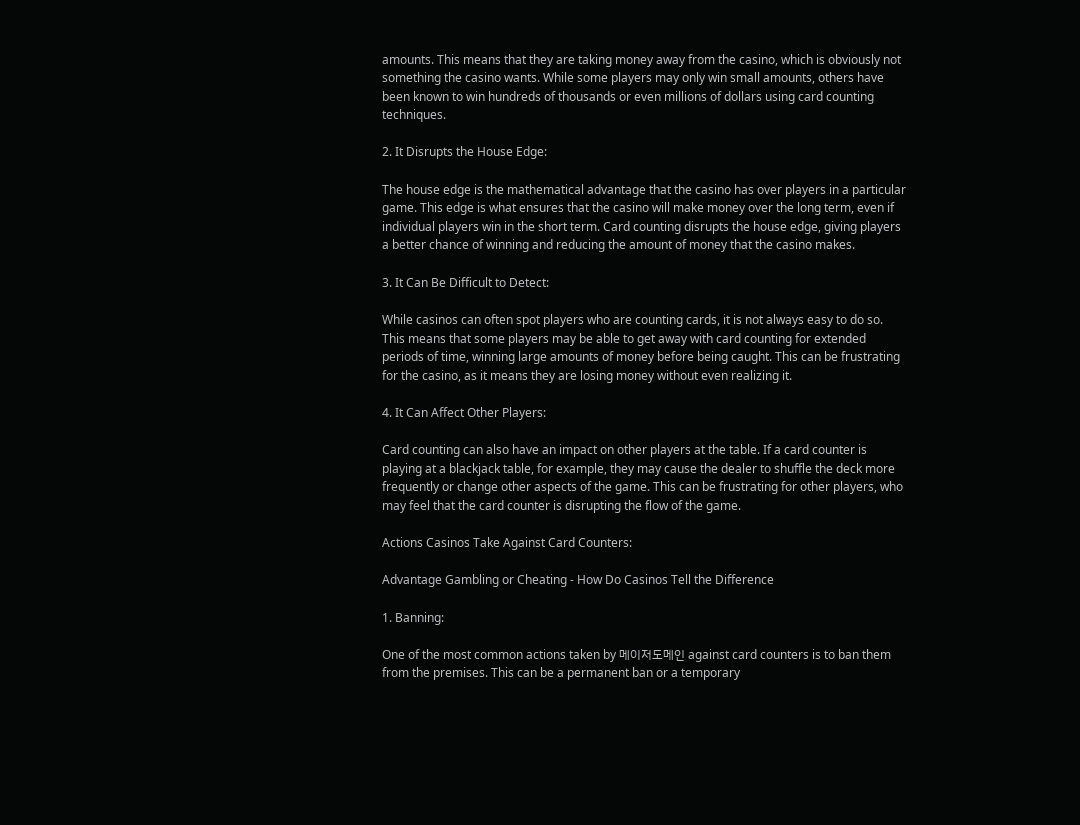amounts. This means that they are taking money away from the casino, which is obviously not something the casino wants. While some players may only win small amounts, others have been known to win hundreds of thousands or even millions of dollars using card counting techniques.

2. It Disrupts the House Edge:

The house edge is the mathematical advantage that the casino has over players in a particular game. This edge is what ensures that the casino will make money over the long term, even if individual players win in the short term. Card counting disrupts the house edge, giving players a better chance of winning and reducing the amount of money that the casino makes.

3. It Can Be Difficult to Detect:

While casinos can often spot players who are counting cards, it is not always easy to do so. This means that some players may be able to get away with card counting for extended periods of time, winning large amounts of money before being caught. This can be frustrating for the casino, as it means they are losing money without even realizing it.

4. It Can Affect Other Players:

Card counting can also have an impact on other players at the table. If a card counter is playing at a blackjack table, for example, they may cause the dealer to shuffle the deck more frequently or change other aspects of the game. This can be frustrating for other players, who may feel that the card counter is disrupting the flow of the game.

Actions Casinos Take Against Card Counters:

Advantage Gambling or Cheating - How Do Casinos Tell the Difference

1. Banning:

One of the most common actions taken by 메이저도메인 against card counters is to ban them from the premises. This can be a permanent ban or a temporary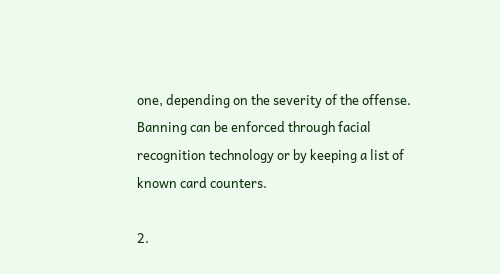one, depending on the severity of the offense. Banning can be enforced through facial recognition technology or by keeping a list of known card counters.

2.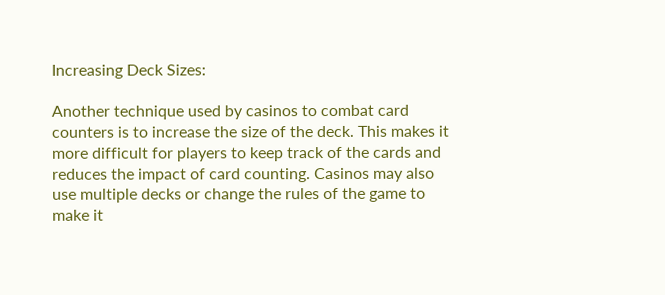Increasing Deck Sizes:

Another technique used by casinos to combat card counters is to increase the size of the deck. This makes it more difficult for players to keep track of the cards and reduces the impact of card counting. Casinos may also use multiple decks or change the rules of the game to make it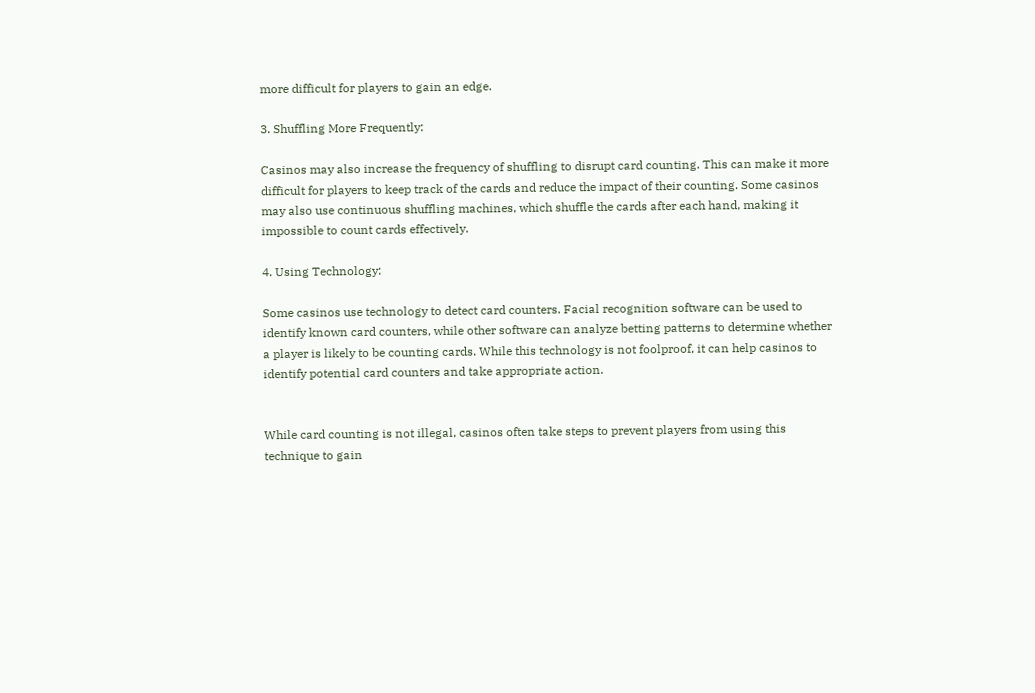more difficult for players to gain an edge.

3. Shuffling More Frequently:

Casinos may also increase the frequency of shuffling to disrupt card counting. This can make it more difficult for players to keep track of the cards and reduce the impact of their counting. Some casinos may also use continuous shuffling machines, which shuffle the cards after each hand, making it impossible to count cards effectively.

4. Using Technology:

Some casinos use technology to detect card counters. Facial recognition software can be used to identify known card counters, while other software can analyze betting patterns to determine whether a player is likely to be counting cards. While this technology is not foolproof, it can help casinos to identify potential card counters and take appropriate action.


While card counting is not illegal, casinos often take steps to prevent players from using this technique to gain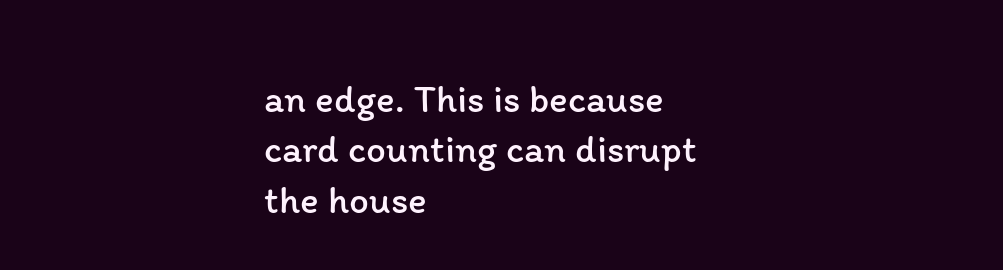an edge. This is because card counting can disrupt the house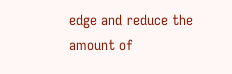edge and reduce the amount of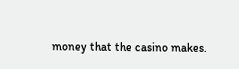money that the casino makes.